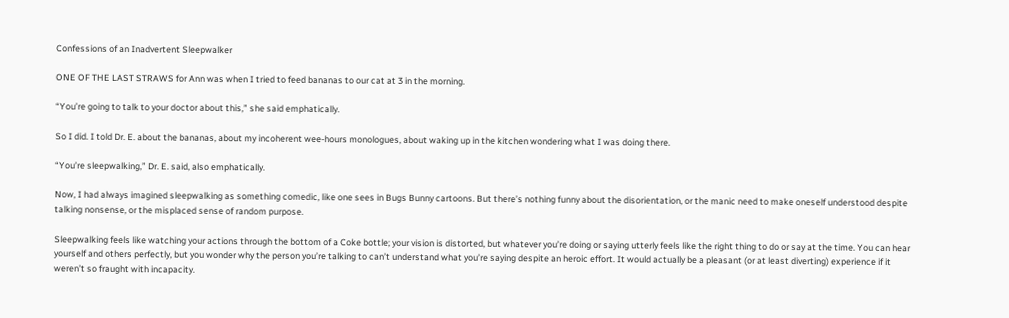Confessions of an Inadvertent Sleepwalker

ONE OF THE LAST STRAWS for Ann was when I tried to feed bananas to our cat at 3 in the morning.

“You’re going to talk to your doctor about this,” she said emphatically.

So I did. I told Dr. E. about the bananas, about my incoherent wee-hours monologues, about waking up in the kitchen wondering what I was doing there.

“You’re sleepwalking,” Dr. E. said, also emphatically.

Now, I had always imagined sleepwalking as something comedic, like one sees in Bugs Bunny cartoons. But there’s nothing funny about the disorientation, or the manic need to make oneself understood despite talking nonsense, or the misplaced sense of random purpose.

Sleepwalking feels like watching your actions through the bottom of a Coke bottle; your vision is distorted, but whatever you’re doing or saying utterly feels like the right thing to do or say at the time. You can hear yourself and others perfectly, but you wonder why the person you’re talking to can’t understand what you’re saying despite an heroic effort. It would actually be a pleasant (or at least diverting) experience if it weren’t so fraught with incapacity.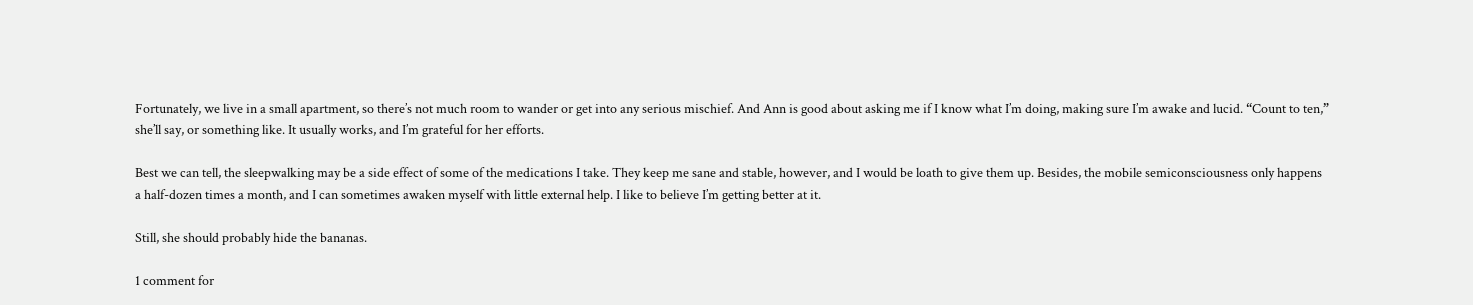Fortunately, we live in a small apartment, so there’s not much room to wander or get into any serious mischief. And Ann is good about asking me if I know what I’m doing, making sure I’m awake and lucid. “Count to ten,” she’ll say, or something like. It usually works, and I’m grateful for her efforts.

Best we can tell, the sleepwalking may be a side effect of some of the medications I take. They keep me sane and stable, however, and I would be loath to give them up. Besides, the mobile semiconsciousness only happens a half-dozen times a month, and I can sometimes awaken myself with little external help. I like to believe I’m getting better at it.

Still, she should probably hide the bananas.

1 comment for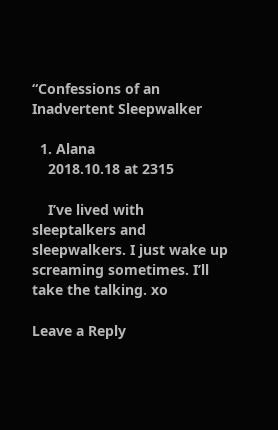“Confessions of an Inadvertent Sleepwalker

  1. Alana
    2018.10.18 at 2315

    I’ve lived with sleeptalkers and sleepwalkers. I just wake up screaming sometimes. I’ll take the talking. xo

Leave a Reply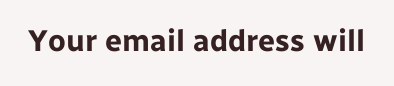Your email address will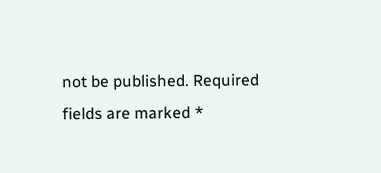not be published. Required fields are marked *